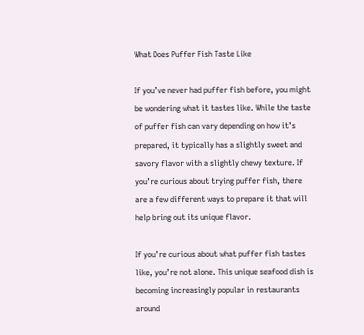What Does Puffer Fish Taste Like

If you’ve never had puffer fish before, you might be wondering what it tastes like. While the taste of puffer fish can vary depending on how it’s prepared, it typically has a slightly sweet and savory flavor with a slightly chewy texture. If you’re curious about trying puffer fish, there are a few different ways to prepare it that will help bring out its unique flavor.

If you’re curious about what puffer fish tastes like, you’re not alone. This unique seafood dish is becoming increasingly popular in restaurants around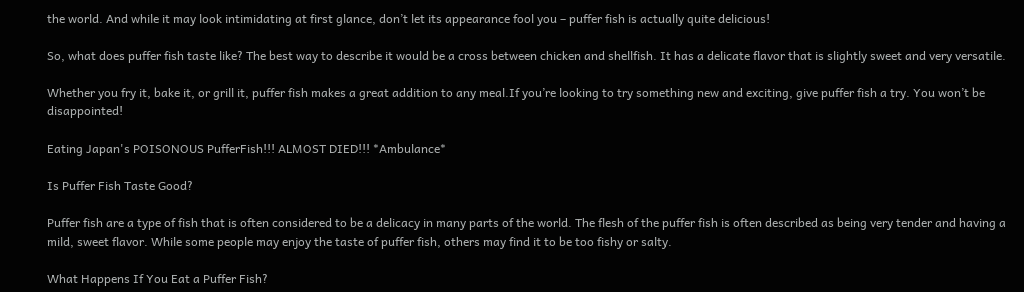the world. And while it may look intimidating at first glance, don’t let its appearance fool you – puffer fish is actually quite delicious!

So, what does puffer fish taste like? The best way to describe it would be a cross between chicken and shellfish. It has a delicate flavor that is slightly sweet and very versatile.

Whether you fry it, bake it, or grill it, puffer fish makes a great addition to any meal.If you’re looking to try something new and exciting, give puffer fish a try. You won’t be disappointed!

Eating Japan's POISONOUS PufferFish!!! ALMOST DIED!!! *Ambulance*

Is Puffer Fish Taste Good?

Puffer fish are a type of fish that is often considered to be a delicacy in many parts of the world. The flesh of the puffer fish is often described as being very tender and having a mild, sweet flavor. While some people may enjoy the taste of puffer fish, others may find it to be too fishy or salty.

What Happens If You Eat a Puffer Fish?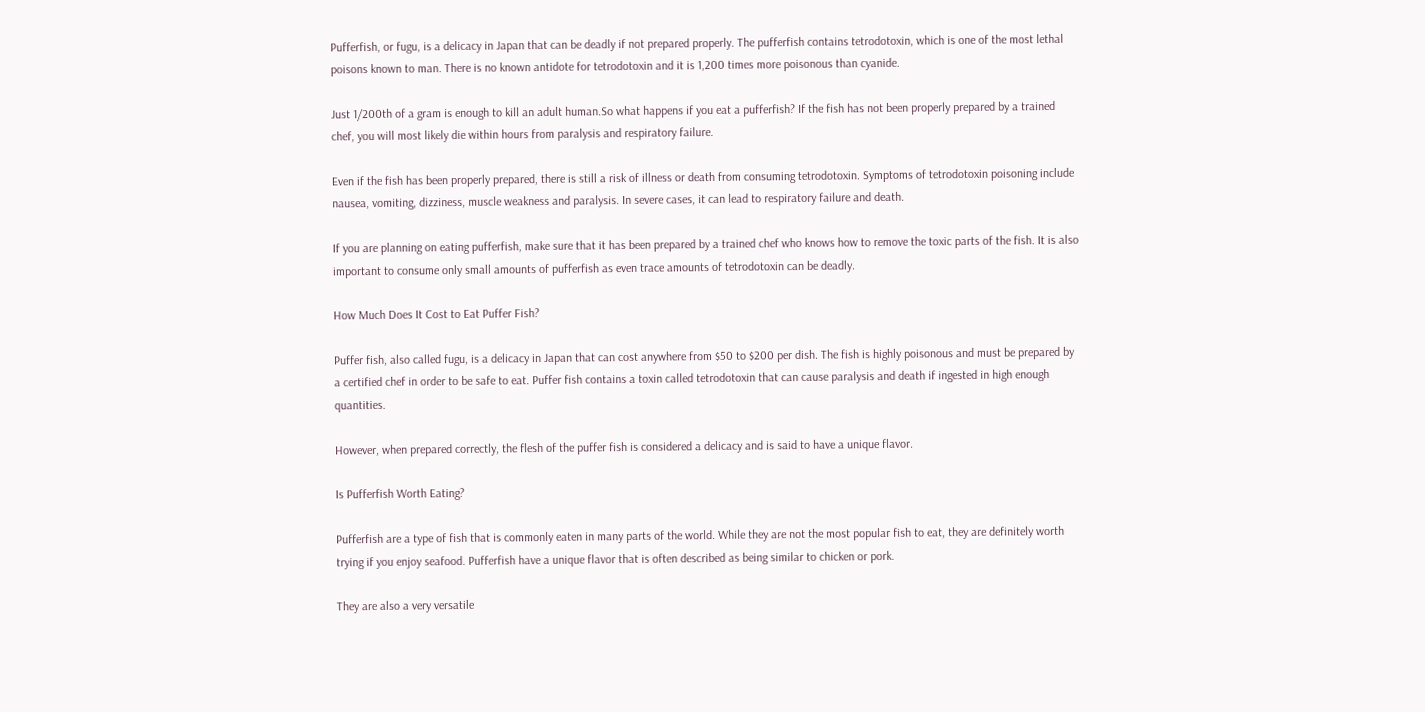Pufferfish, or fugu, is a delicacy in Japan that can be deadly if not prepared properly. The pufferfish contains tetrodotoxin, which is one of the most lethal poisons known to man. There is no known antidote for tetrodotoxin and it is 1,200 times more poisonous than cyanide.

Just 1/200th of a gram is enough to kill an adult human.So what happens if you eat a pufferfish? If the fish has not been properly prepared by a trained chef, you will most likely die within hours from paralysis and respiratory failure.

Even if the fish has been properly prepared, there is still a risk of illness or death from consuming tetrodotoxin. Symptoms of tetrodotoxin poisoning include nausea, vomiting, dizziness, muscle weakness and paralysis. In severe cases, it can lead to respiratory failure and death.

If you are planning on eating pufferfish, make sure that it has been prepared by a trained chef who knows how to remove the toxic parts of the fish. It is also important to consume only small amounts of pufferfish as even trace amounts of tetrodotoxin can be deadly.

How Much Does It Cost to Eat Puffer Fish?

Puffer fish, also called fugu, is a delicacy in Japan that can cost anywhere from $50 to $200 per dish. The fish is highly poisonous and must be prepared by a certified chef in order to be safe to eat. Puffer fish contains a toxin called tetrodotoxin that can cause paralysis and death if ingested in high enough quantities.

However, when prepared correctly, the flesh of the puffer fish is considered a delicacy and is said to have a unique flavor.

Is Pufferfish Worth Eating?

Pufferfish are a type of fish that is commonly eaten in many parts of the world. While they are not the most popular fish to eat, they are definitely worth trying if you enjoy seafood. Pufferfish have a unique flavor that is often described as being similar to chicken or pork.

They are also a very versatile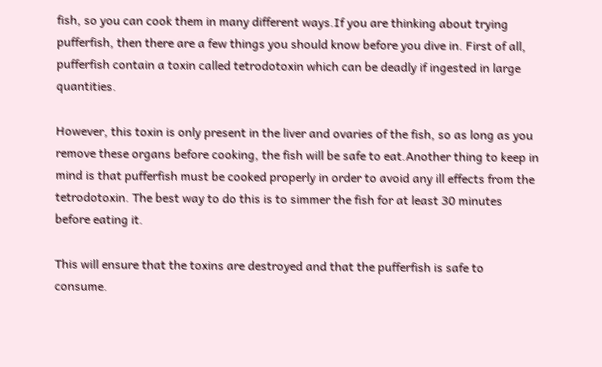fish, so you can cook them in many different ways.If you are thinking about trying pufferfish, then there are a few things you should know before you dive in. First of all, pufferfish contain a toxin called tetrodotoxin which can be deadly if ingested in large quantities.

However, this toxin is only present in the liver and ovaries of the fish, so as long as you remove these organs before cooking, the fish will be safe to eat.Another thing to keep in mind is that pufferfish must be cooked properly in order to avoid any ill effects from the tetrodotoxin. The best way to do this is to simmer the fish for at least 30 minutes before eating it.

This will ensure that the toxins are destroyed and that the pufferfish is safe to consume.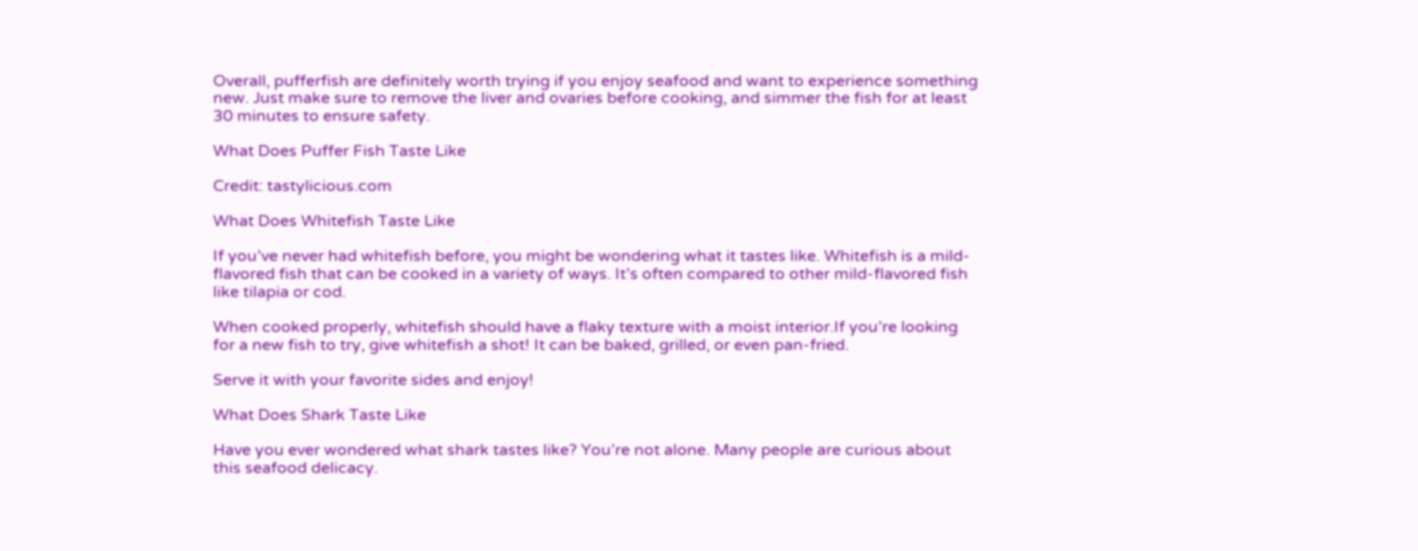Overall, pufferfish are definitely worth trying if you enjoy seafood and want to experience something new. Just make sure to remove the liver and ovaries before cooking, and simmer the fish for at least 30 minutes to ensure safety.

What Does Puffer Fish Taste Like

Credit: tastylicious.com

What Does Whitefish Taste Like

If you’ve never had whitefish before, you might be wondering what it tastes like. Whitefish is a mild-flavored fish that can be cooked in a variety of ways. It’s often compared to other mild-flavored fish like tilapia or cod.

When cooked properly, whitefish should have a flaky texture with a moist interior.If you’re looking for a new fish to try, give whitefish a shot! It can be baked, grilled, or even pan-fried.

Serve it with your favorite sides and enjoy!

What Does Shark Taste Like

Have you ever wondered what shark tastes like? You’re not alone. Many people are curious about this seafood delicacy.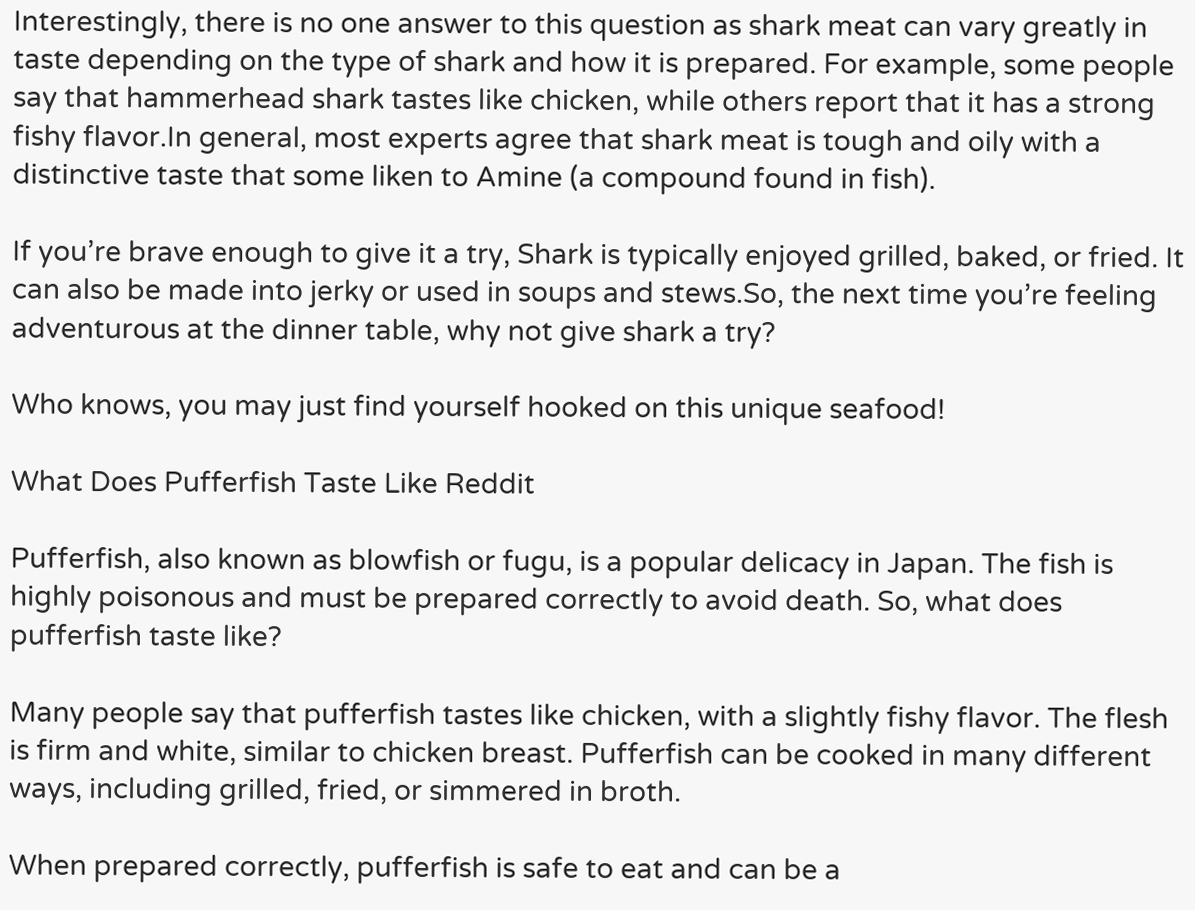Interestingly, there is no one answer to this question as shark meat can vary greatly in taste depending on the type of shark and how it is prepared. For example, some people say that hammerhead shark tastes like chicken, while others report that it has a strong fishy flavor.In general, most experts agree that shark meat is tough and oily with a distinctive taste that some liken to Amine (a compound found in fish).

If you’re brave enough to give it a try, Shark is typically enjoyed grilled, baked, or fried. It can also be made into jerky or used in soups and stews.So, the next time you’re feeling adventurous at the dinner table, why not give shark a try?

Who knows, you may just find yourself hooked on this unique seafood!

What Does Pufferfish Taste Like Reddit

Pufferfish, also known as blowfish or fugu, is a popular delicacy in Japan. The fish is highly poisonous and must be prepared correctly to avoid death. So, what does pufferfish taste like?

Many people say that pufferfish tastes like chicken, with a slightly fishy flavor. The flesh is firm and white, similar to chicken breast. Pufferfish can be cooked in many different ways, including grilled, fried, or simmered in broth.

When prepared correctly, pufferfish is safe to eat and can be a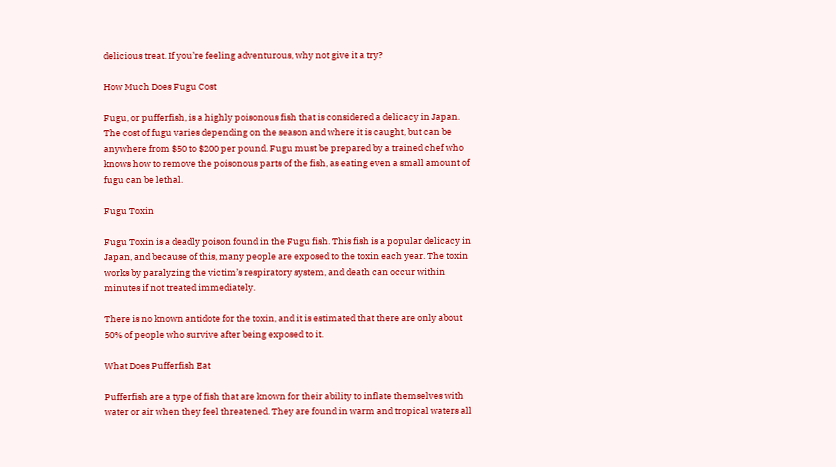delicious treat. If you’re feeling adventurous, why not give it a try?

How Much Does Fugu Cost

Fugu, or pufferfish, is a highly poisonous fish that is considered a delicacy in Japan. The cost of fugu varies depending on the season and where it is caught, but can be anywhere from $50 to $200 per pound. Fugu must be prepared by a trained chef who knows how to remove the poisonous parts of the fish, as eating even a small amount of fugu can be lethal.

Fugu Toxin

Fugu Toxin is a deadly poison found in the Fugu fish. This fish is a popular delicacy in Japan, and because of this, many people are exposed to the toxin each year. The toxin works by paralyzing the victim’s respiratory system, and death can occur within minutes if not treated immediately.

There is no known antidote for the toxin, and it is estimated that there are only about 50% of people who survive after being exposed to it.

What Does Pufferfish Eat

Pufferfish are a type of fish that are known for their ability to inflate themselves with water or air when they feel threatened. They are found in warm and tropical waters all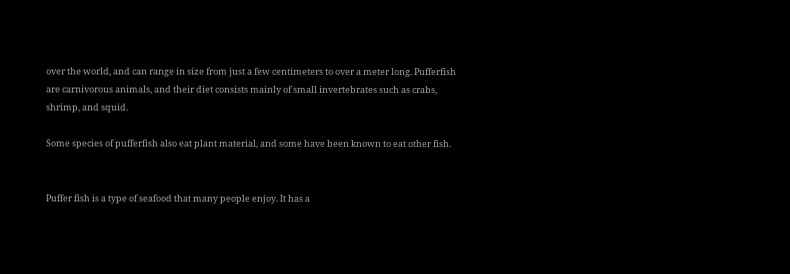over the world, and can range in size from just a few centimeters to over a meter long. Pufferfish are carnivorous animals, and their diet consists mainly of small invertebrates such as crabs, shrimp, and squid.

Some species of pufferfish also eat plant material, and some have been known to eat other fish.


Puffer fish is a type of seafood that many people enjoy. It has a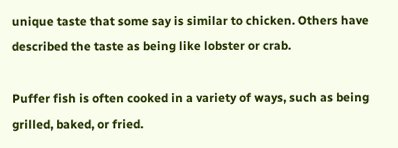unique taste that some say is similar to chicken. Others have described the taste as being like lobster or crab.

Puffer fish is often cooked in a variety of ways, such as being grilled, baked, or fried.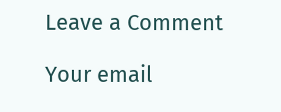Leave a Comment

Your email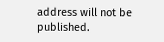address will not be published.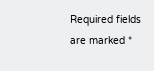Required fields are marked *